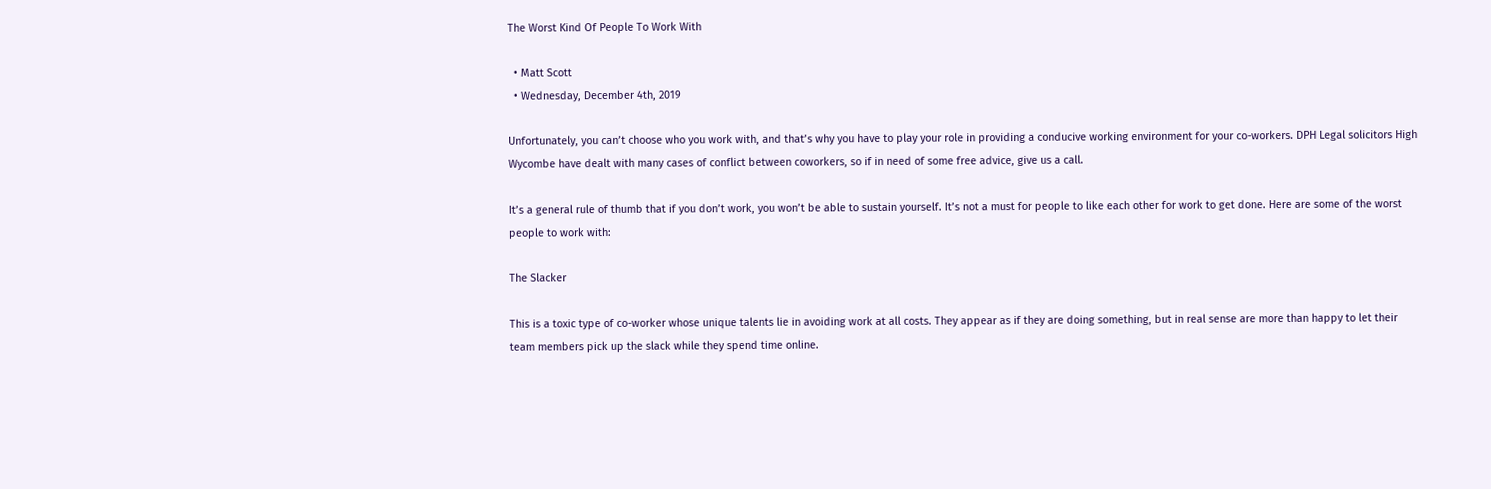The Worst Kind Of People To Work With

  • Matt Scott
  • Wednesday, December 4th, 2019

Unfortunately, you can’t choose who you work with, and that’s why you have to play your role in providing a conducive working environment for your co-workers. DPH Legal solicitors High Wycombe have dealt with many cases of conflict between coworkers, so if in need of some free advice, give us a call.

It’s a general rule of thumb that if you don’t work, you won’t be able to sustain yourself. It’s not a must for people to like each other for work to get done. Here are some of the worst people to work with:

The Slacker

This is a toxic type of co-worker whose unique talents lie in avoiding work at all costs. They appear as if they are doing something, but in real sense are more than happy to let their team members pick up the slack while they spend time online.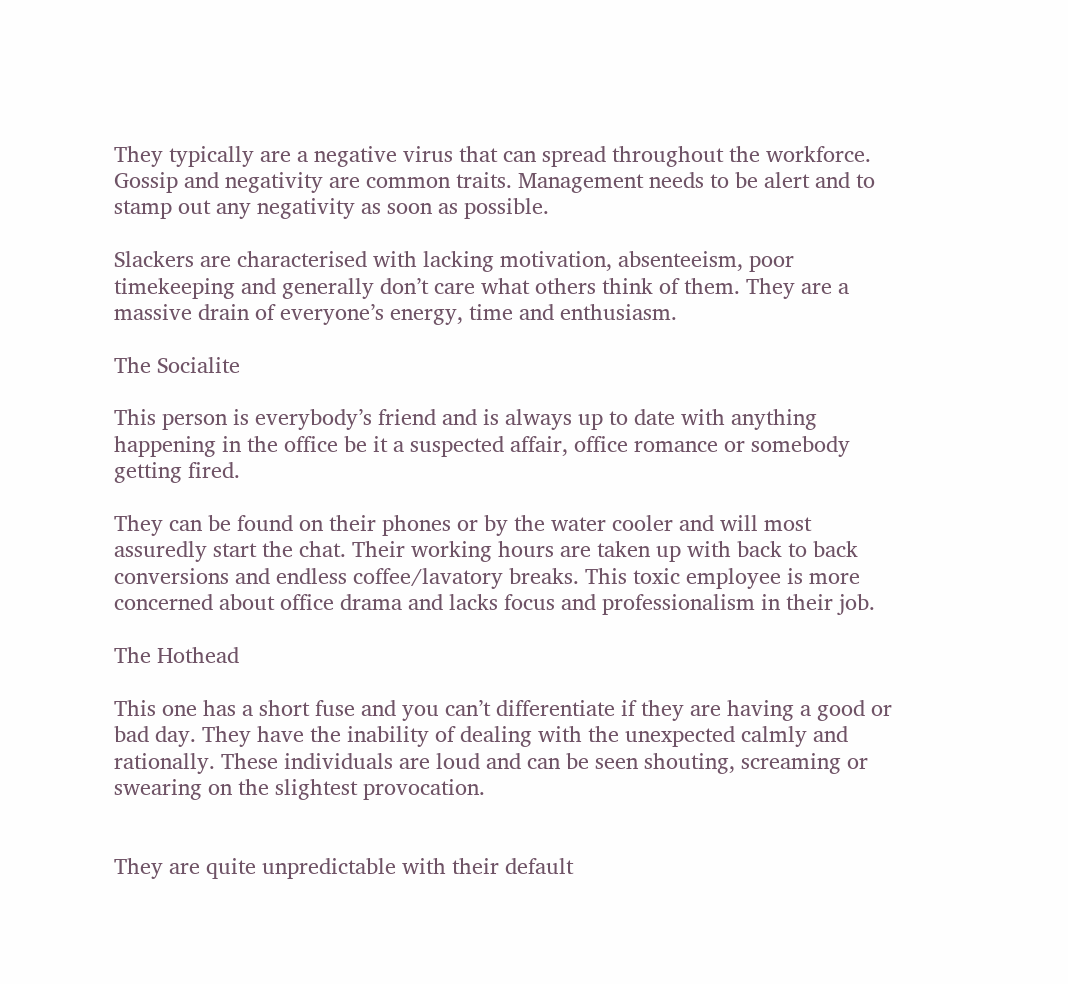They typically are a negative virus that can spread throughout the workforce. Gossip and negativity are common traits. Management needs to be alert and to stamp out any negativity as soon as possible.

Slackers are characterised with lacking motivation, absenteeism, poor timekeeping and generally don’t care what others think of them. They are a massive drain of everyone’s energy, time and enthusiasm.

The Socialite

This person is everybody’s friend and is always up to date with anything happening in the office be it a suspected affair, office romance or somebody getting fired.

They can be found on their phones or by the water cooler and will most assuredly start the chat. Their working hours are taken up with back to back conversions and endless coffee/lavatory breaks. This toxic employee is more concerned about office drama and lacks focus and professionalism in their job.

The Hothead

This one has a short fuse and you can’t differentiate if they are having a good or bad day. They have the inability of dealing with the unexpected calmly and rationally. These individuals are loud and can be seen shouting, screaming or swearing on the slightest provocation.


They are quite unpredictable with their default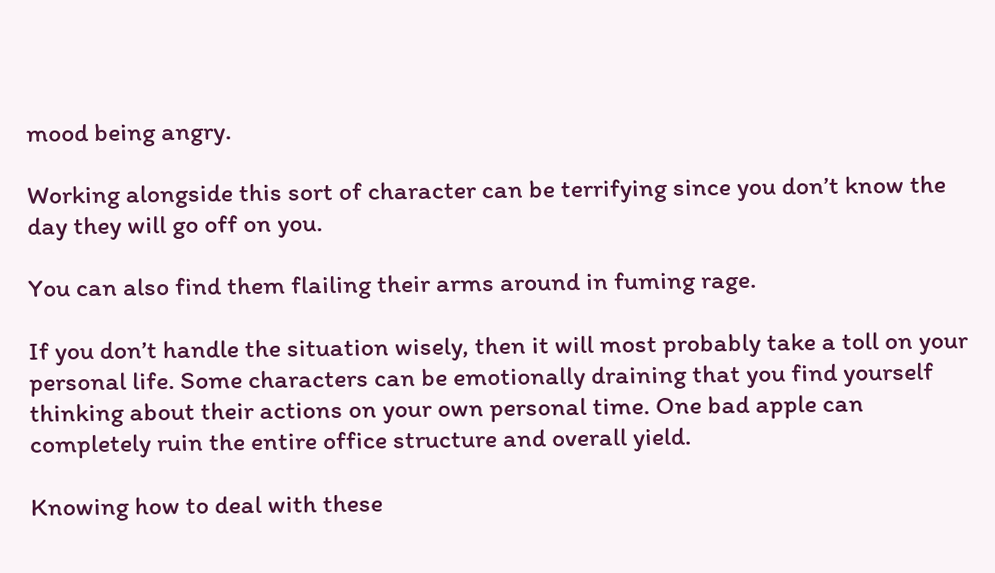mood being angry.

Working alongside this sort of character can be terrifying since you don’t know the day they will go off on you.

You can also find them flailing their arms around in fuming rage.

If you don’t handle the situation wisely, then it will most probably take a toll on your personal life. Some characters can be emotionally draining that you find yourself thinking about their actions on your own personal time. One bad apple can completely ruin the entire office structure and overall yield.

Knowing how to deal with these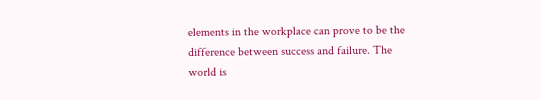elements in the workplace can prove to be the difference between success and failure. The world is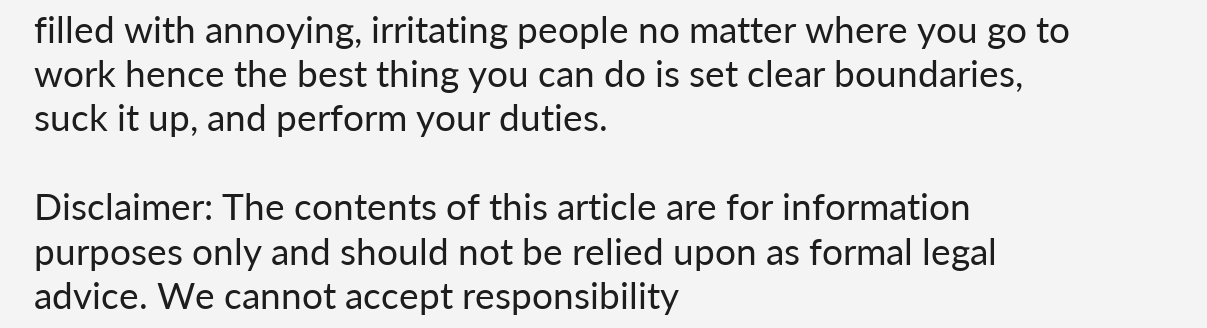filled with annoying, irritating people no matter where you go to work hence the best thing you can do is set clear boundaries, suck it up, and perform your duties.

Disclaimer: The contents of this article are for information purposes only and should not be relied upon as formal legal advice. We cannot accept responsibility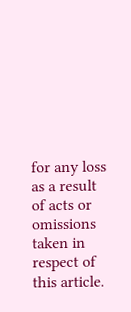for any loss as a result of acts or omissions taken in respect of this article.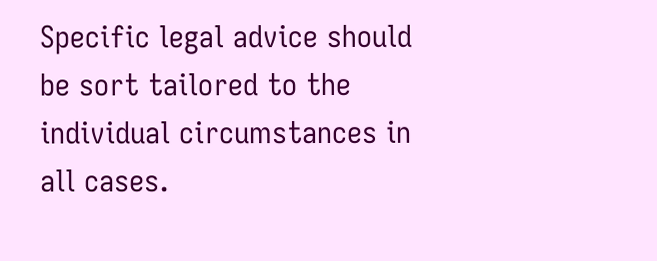Specific legal advice should be sort tailored to the individual circumstances in all cases.